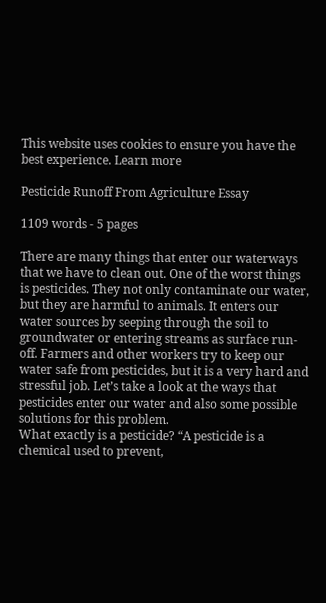This website uses cookies to ensure you have the best experience. Learn more

Pesticide Runoff From Agriculture Essay

1109 words - 5 pages

There are many things that enter our waterways that we have to clean out. One of the worst things is pesticides. They not only contaminate our water, but they are harmful to animals. It enters our water sources by seeping through the soil to groundwater or entering streams as surface run-off. Farmers and other workers try to keep our water safe from pesticides, but it is a very hard and stressful job. Let’s take a look at the ways that pesticides enter our water and also some possible solutions for this problem.
What exactly is a pesticide? “A pesticide is a chemical used to prevent,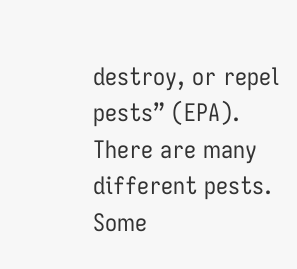destroy, or repel pests” (EPA). There are many different pests. Some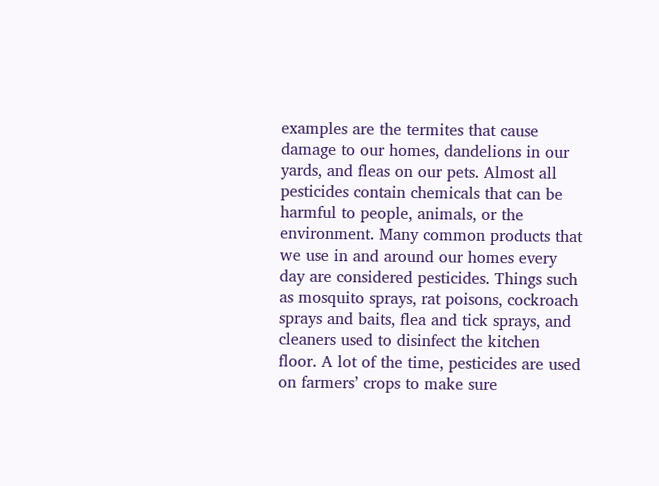examples are the termites that cause damage to our homes, dandelions in our yards, and fleas on our pets. Almost all pesticides contain chemicals that can be harmful to people, animals, or the environment. Many common products that we use in and around our homes every day are considered pesticides. Things such as mosquito sprays, rat poisons, cockroach sprays and baits, flea and tick sprays, and cleaners used to disinfect the kitchen floor. A lot of the time, pesticides are used on farmers’ crops to make sure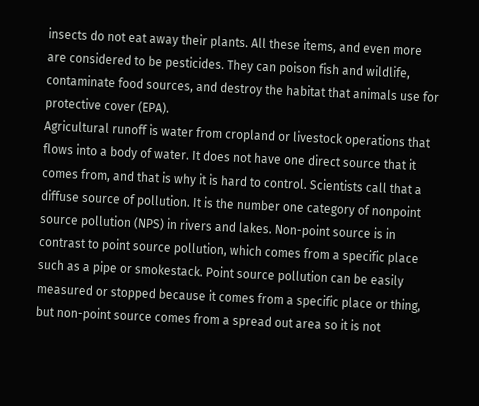insects do not eat away their plants. All these items, and even more are considered to be pesticides. They can poison fish and wildlife, contaminate food sources, and destroy the habitat that animals use for protective cover (EPA).
Agricultural runoff is water from cropland or livestock operations that flows into a body of water. It does not have one direct source that it comes from, and that is why it is hard to control. Scientists call that a diffuse source of pollution. It is the number one category of nonpoint source pollution (NPS) in rivers and lakes. Non-point source is in contrast to point source pollution, which comes from a specific place such as a pipe or smokestack. Point source pollution can be easily measured or stopped because it comes from a specific place or thing, but non-point source comes from a spread out area so it is not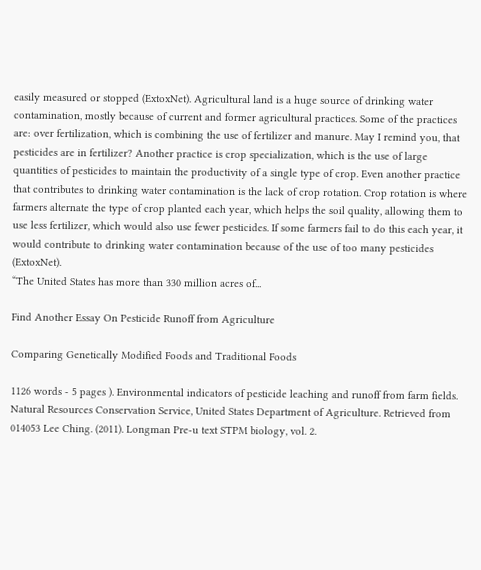easily measured or stopped (ExtoxNet). Agricultural land is a huge source of drinking water contamination, mostly because of current and former agricultural practices. Some of the practices are: over fertilization, which is combining the use of fertilizer and manure. May I remind you, that pesticides are in fertilizer? Another practice is crop specialization, which is the use of large quantities of pesticides to maintain the productivity of a single type of crop. Even another practice that contributes to drinking water contamination is the lack of crop rotation. Crop rotation is where farmers alternate the type of crop planted each year, which helps the soil quality, allowing them to use less fertilizer, which would also use fewer pesticides. If some farmers fail to do this each year, it would contribute to drinking water contamination because of the use of too many pesticides (ExtoxNet).
“The United States has more than 330 million acres of...

Find Another Essay On Pesticide Runoff from Agriculture

Comparing Genetically Modified Foods and Traditional Foods

1126 words - 5 pages ). Environmental indicators of pesticide leaching and runoff from farm fields. Natural Resources Conservation Service, United States Department of Agriculture. Retrieved from 014053 Lee Ching. (2011). Longman Pre-u text STPM biology, vol. 2.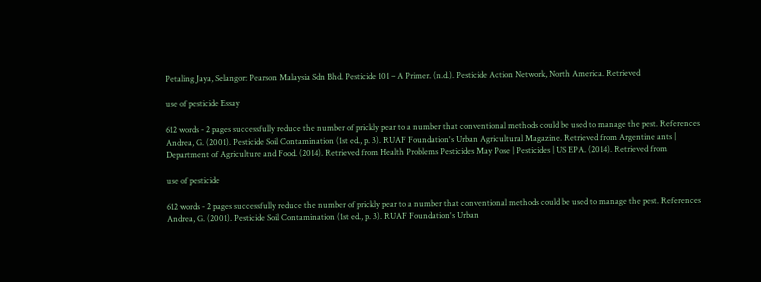Petaling Jaya, Selangor: Pearson Malaysia Sdn Bhd. Pesticide 101 – A Primer. (n.d.). Pesticide Action Network, North America. Retrieved

use of pesticide Essay

612 words - 2 pages successfully reduce the number of prickly pear to a number that conventional methods could be used to manage the pest. References Andrea, G. (2001). Pesticide Soil Contamination (1st ed., p. 3). RUAF Foundation's Urban Agricultural Magazine. Retrieved from Argentine ants | Department of Agriculture and Food. (2014). Retrieved from Health Problems Pesticides May Pose | Pesticides | US EPA. (2014). Retrieved from

use of pesticide

612 words - 2 pages successfully reduce the number of prickly pear to a number that conventional methods could be used to manage the pest. References Andrea, G. (2001). Pesticide Soil Contamination (1st ed., p. 3). RUAF Foundation's Urban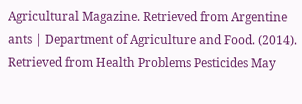Agricultural Magazine. Retrieved from Argentine ants | Department of Agriculture and Food. (2014). Retrieved from Health Problems Pesticides May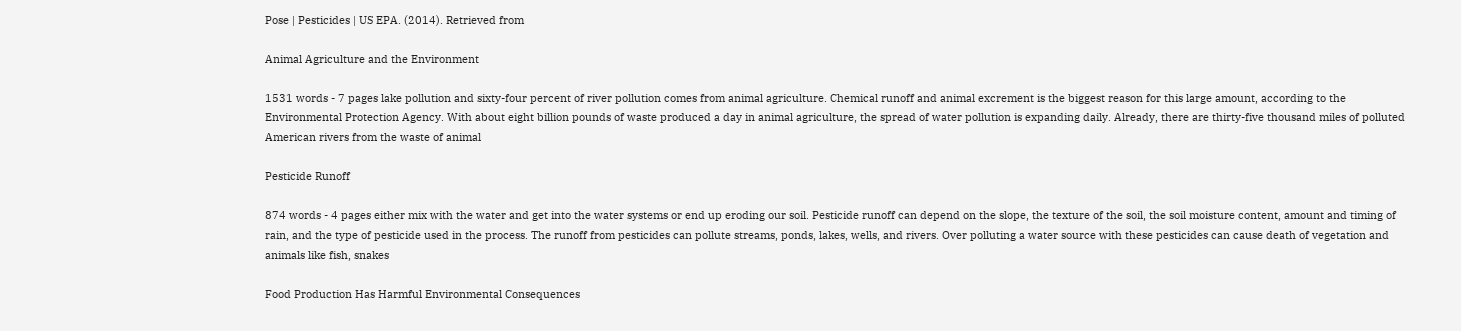Pose | Pesticides | US EPA. (2014). Retrieved from

Animal Agriculture and the Environment

1531 words - 7 pages lake pollution and sixty-four percent of river pollution comes from animal agriculture. Chemical runoff and animal excrement is the biggest reason for this large amount, according to the Environmental Protection Agency. With about eight billion pounds of waste produced a day in animal agriculture, the spread of water pollution is expanding daily. Already, there are thirty-five thousand miles of polluted American rivers from the waste of animal

Pesticide Runoff

874 words - 4 pages either mix with the water and get into the water systems or end up eroding our soil. Pesticide runoff can depend on the slope, the texture of the soil, the soil moisture content, amount and timing of rain, and the type of pesticide used in the process. The runoff from pesticides can pollute streams, ponds, lakes, wells, and rivers. Over polluting a water source with these pesticides can cause death of vegetation and animals like fish, snakes

Food Production Has Harmful Environmental Consequences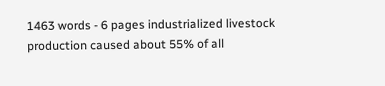1463 words - 6 pages industrialized livestock production caused about 55% of all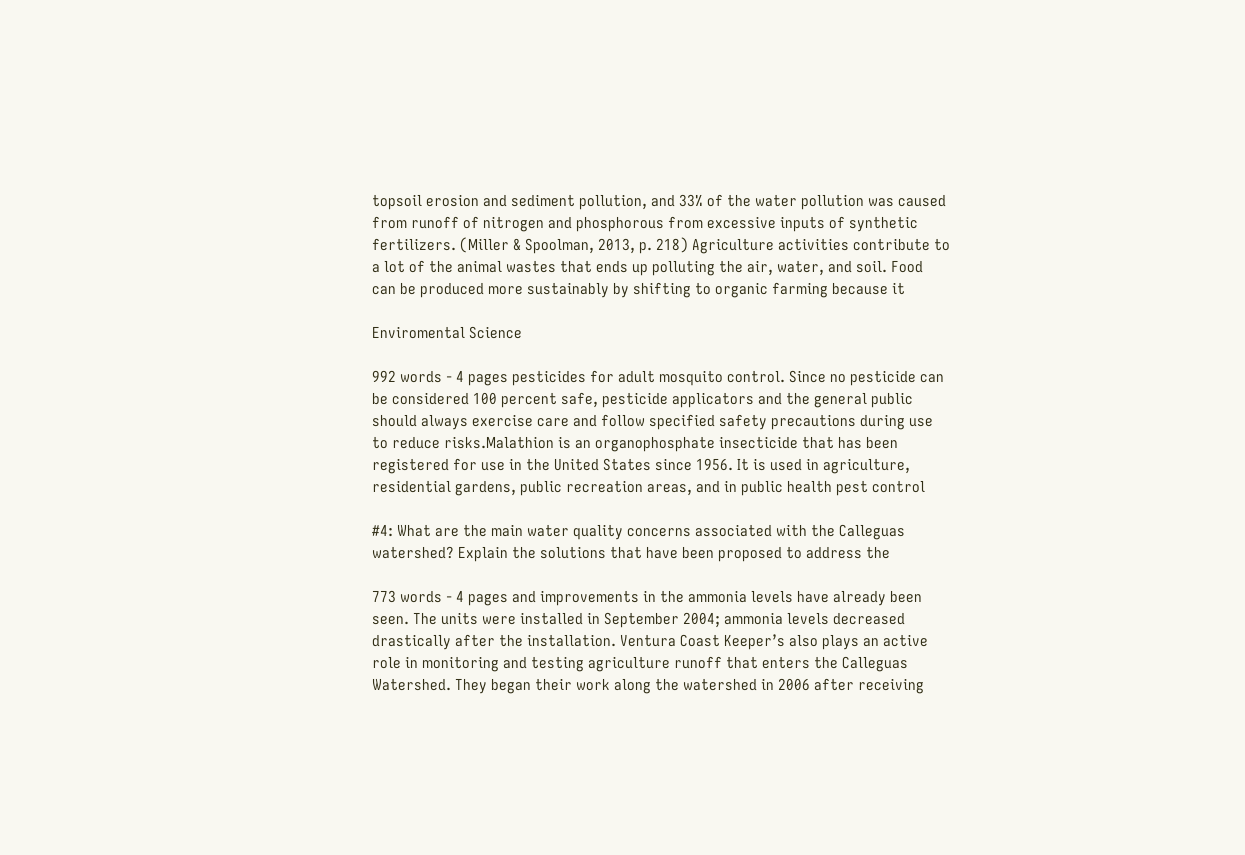topsoil erosion and sediment pollution, and 33% of the water pollution was caused from runoff of nitrogen and phosphorous from excessive inputs of synthetic fertilizers. (Miller & Spoolman, 2013, p. 218) Agriculture activities contribute to a lot of the animal wastes that ends up polluting the air, water, and soil. Food can be produced more sustainably by shifting to organic farming because it

Enviromental Science

992 words - 4 pages pesticides for adult mosquito control. Since no pesticide can be considered 100 percent safe, pesticide applicators and the general public should always exercise care and follow specified safety precautions during use to reduce risks.Malathion is an organophosphate insecticide that has been registered for use in the United States since 1956. It is used in agriculture, residential gardens, public recreation areas, and in public health pest control

#4: What are the main water quality concerns associated with the Calleguas watershed? Explain the solutions that have been proposed to address the

773 words - 4 pages and improvements in the ammonia levels have already been seen. The units were installed in September 2004; ammonia levels decreased drastically after the installation. Ventura Coast Keeper’s also plays an active role in monitoring and testing agriculture runoff that enters the Calleguas Watershed. They began their work along the watershed in 2006 after receiving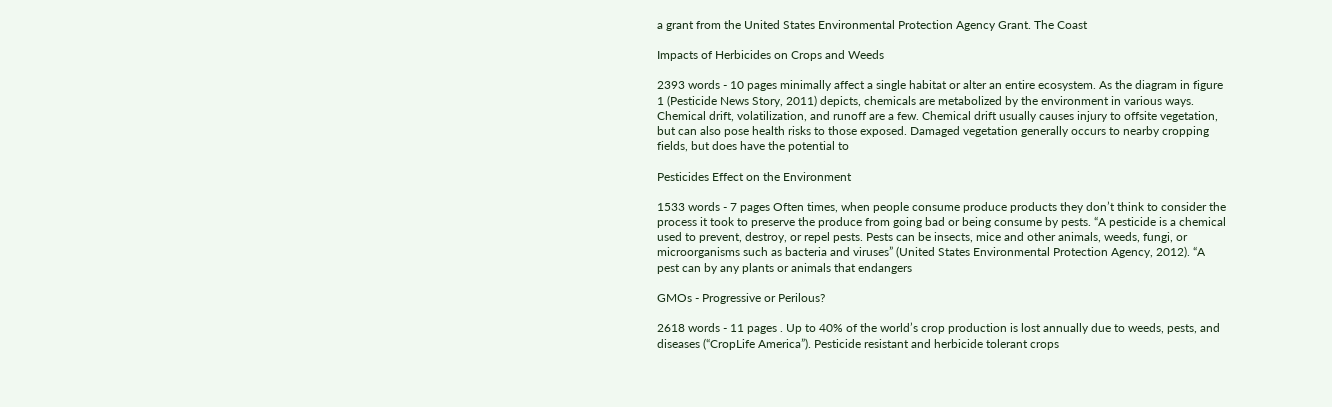a grant from the United States Environmental Protection Agency Grant. The Coast

Impacts of Herbicides on Crops and Weeds

2393 words - 10 pages minimally affect a single habitat or alter an entire ecosystem. As the diagram in figure 1 (Pesticide News Story, 2011) depicts, chemicals are metabolized by the environment in various ways. Chemical drift, volatilization, and runoff are a few. Chemical drift usually causes injury to offsite vegetation, but can also pose health risks to those exposed. Damaged vegetation generally occurs to nearby cropping fields, but does have the potential to

Pesticides Effect on the Environment

1533 words - 7 pages Often times, when people consume produce products they don’t think to consider the process it took to preserve the produce from going bad or being consume by pests. “A pesticide is a chemical used to prevent, destroy, or repel pests. Pests can be insects, mice and other animals, weeds, fungi, or microorganisms such as bacteria and viruses” (United States Environmental Protection Agency, 2012). “A pest can by any plants or animals that endangers

GMOs - Progressive or Perilous?

2618 words - 11 pages . Up to 40% of the world’s crop production is lost annually due to weeds, pests, and diseases (“CropLife America”). Pesticide resistant and herbicide tolerant crops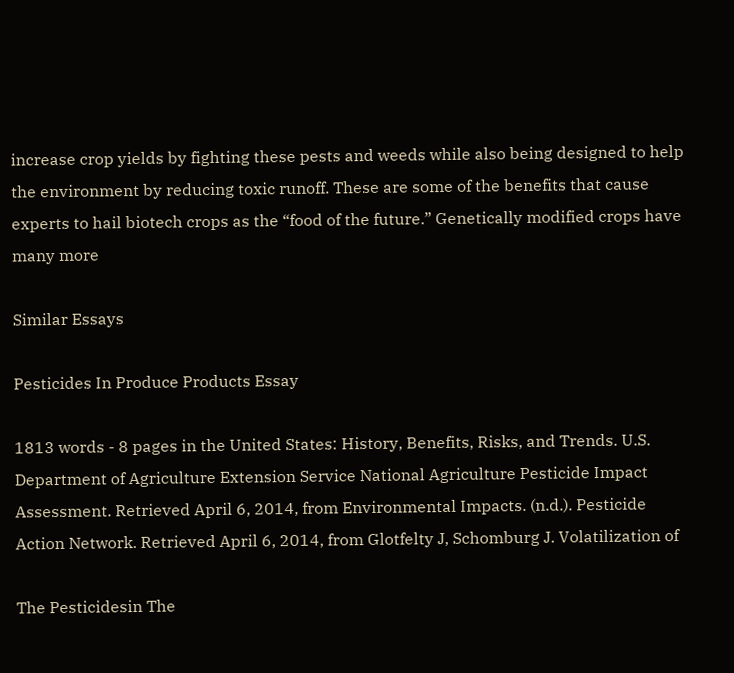increase crop yields by fighting these pests and weeds while also being designed to help the environment by reducing toxic runoff. These are some of the benefits that cause experts to hail biotech crops as the “food of the future.” Genetically modified crops have many more

Similar Essays

Pesticides In Produce Products Essay

1813 words - 8 pages in the United States: History, Benefits, Risks, and Trends. U.S. Department of Agriculture Extension Service National Agriculture Pesticide Impact Assessment. Retrieved April 6, 2014, from Environmental Impacts. (n.d.). Pesticide Action Network. Retrieved April 6, 2014, from Glotfelty J, Schomburg J. Volatilization of

The Pesticidesin The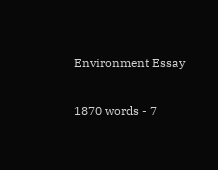Environment Essay

1870 words - 7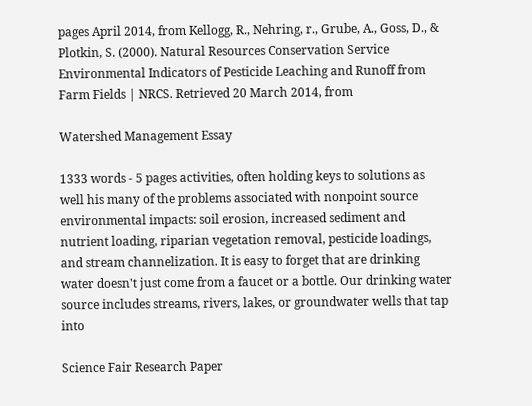pages April 2014, from Kellogg, R., Nehring, r., Grube, A., Goss, D., & Plotkin, S. (2000). Natural Resources Conservation Service Environmental Indicators of Pesticide Leaching and Runoff from Farm Fields | NRCS. Retrieved 20 March 2014, from

Watershed Management Essay

1333 words - 5 pages activities, often holding keys to solutions as well his many of the problems associated with nonpoint source environmental impacts: soil erosion, increased sediment and nutrient loading, riparian vegetation removal, pesticide loadings, and stream channelization. It is easy to forget that are drinking water doesn't just come from a faucet or a bottle. Our drinking water source includes streams, rivers, lakes, or groundwater wells that tap into

Science Fair Research Paper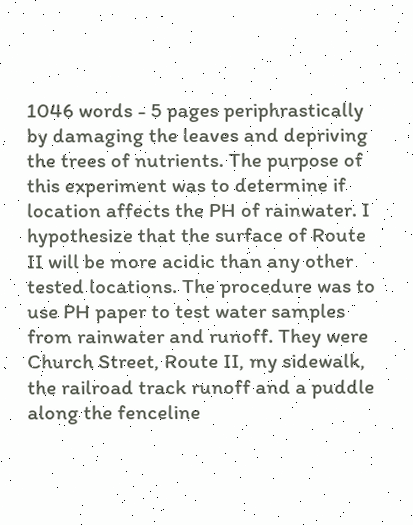1046 words - 5 pages periphrastically by damaging the leaves and depriving the trees of nutrients. The purpose of this experiment was to determine if location affects the PH of rainwater. I hypothesize that the surface of Route II will be more acidic than any other tested locations. The procedure was to use PH paper to test water samples from rainwater and runoff. They were Church Street, Route II, my sidewalk, the railroad track runoff and a puddle along the fenceline